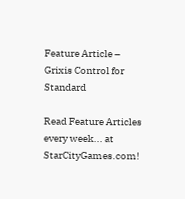Feature Article – Grixis Control for Standard

Read Feature Articles every week... at StarCityGames.com!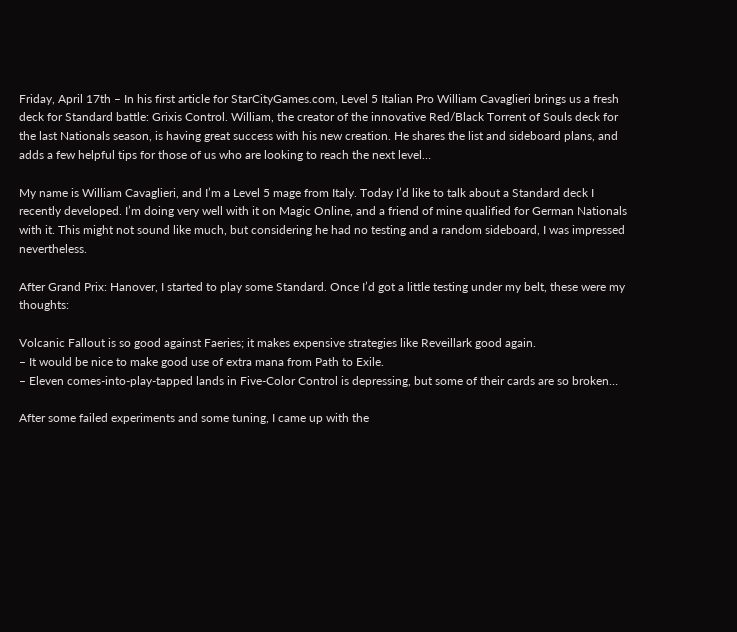Friday, April 17th – In his first article for StarCityGames.com, Level 5 Italian Pro William Cavaglieri brings us a fresh deck for Standard battle: Grixis Control. William, the creator of the innovative Red/Black Torrent of Souls deck for the last Nationals season, is having great success with his new creation. He shares the list and sideboard plans, and adds a few helpful tips for those of us who are looking to reach the next level…

My name is William Cavaglieri, and I’m a Level 5 mage from Italy. Today I’d like to talk about a Standard deck I recently developed. I’m doing very well with it on Magic Online, and a friend of mine qualified for German Nationals with it. This might not sound like much, but considering he had no testing and a random sideboard, I was impressed nevertheless.

After Grand Prix: Hanover, I started to play some Standard. Once I’d got a little testing under my belt, these were my thoughts:

Volcanic Fallout is so good against Faeries; it makes expensive strategies like Reveillark good again.
– It would be nice to make good use of extra mana from Path to Exile.
– Eleven comes-into-play-tapped lands in Five-Color Control is depressing, but some of their cards are so broken…

After some failed experiments and some tuning, I came up with the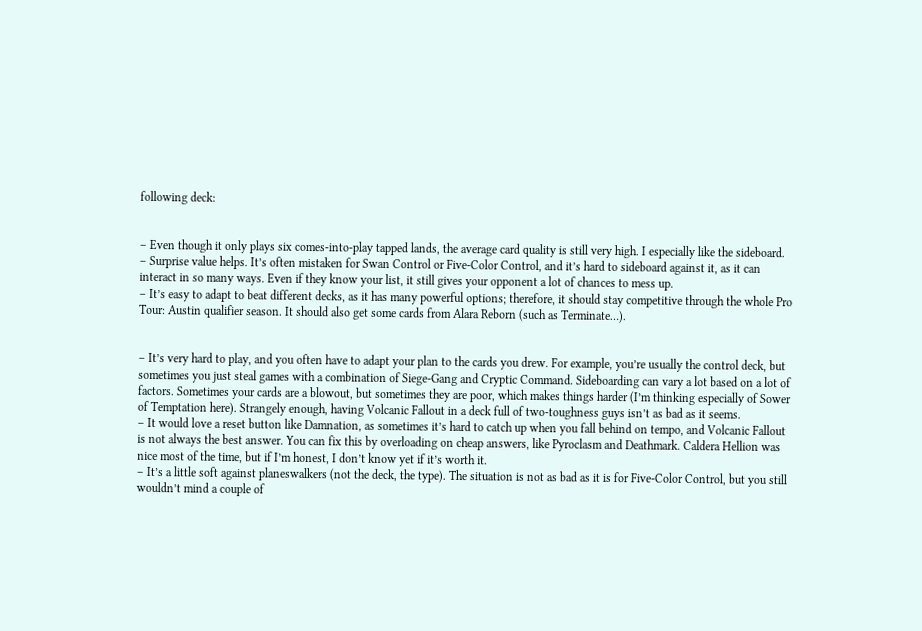following deck:


– Even though it only plays six comes-into-play tapped lands, the average card quality is still very high. I especially like the sideboard.
– Surprise value helps. It’s often mistaken for Swan Control or Five-Color Control, and it’s hard to sideboard against it, as it can interact in so many ways. Even if they know your list, it still gives your opponent a lot of chances to mess up.
– It’s easy to adapt to beat different decks, as it has many powerful options; therefore, it should stay competitive through the whole Pro Tour: Austin qualifier season. It should also get some cards from Alara Reborn (such as Terminate…).


– It’s very hard to play, and you often have to adapt your plan to the cards you drew. For example, you’re usually the control deck, but sometimes you just steal games with a combination of Siege-Gang and Cryptic Command. Sideboarding can vary a lot based on a lot of factors. Sometimes your cards are a blowout, but sometimes they are poor, which makes things harder (I’m thinking especially of Sower of Temptation here). Strangely enough, having Volcanic Fallout in a deck full of two-toughness guys isn’t as bad as it seems.
– It would love a reset button like Damnation, as sometimes it’s hard to catch up when you fall behind on tempo, and Volcanic Fallout is not always the best answer. You can fix this by overloading on cheap answers, like Pyroclasm and Deathmark. Caldera Hellion was nice most of the time, but if I’m honest, I don’t know yet if it’s worth it.
– It’s a little soft against planeswalkers (not the deck, the type). The situation is not as bad as it is for Five-Color Control, but you still wouldn’t mind a couple of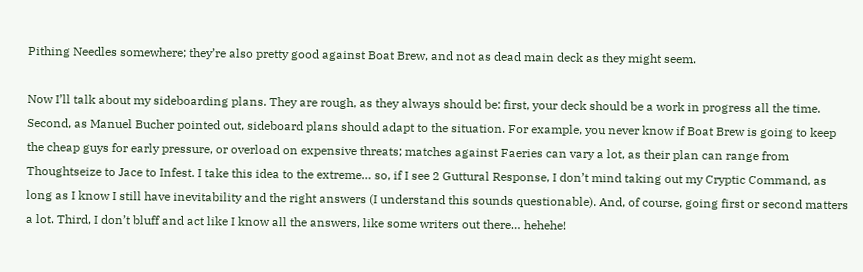Pithing Needles somewhere; they’re also pretty good against Boat Brew, and not as dead main deck as they might seem.

Now I’ll talk about my sideboarding plans. They are rough, as they always should be: first, your deck should be a work in progress all the time. Second, as Manuel Bucher pointed out, sideboard plans should adapt to the situation. For example, you never know if Boat Brew is going to keep the cheap guys for early pressure, or overload on expensive threats; matches against Faeries can vary a lot, as their plan can range from Thoughtseize to Jace to Infest. I take this idea to the extreme… so, if I see 2 Guttural Response, I don’t mind taking out my Cryptic Command, as long as I know I still have inevitability and the right answers (I understand this sounds questionable). And, of course, going first or second matters a lot. Third, I don’t bluff and act like I know all the answers, like some writers out there… hehehe!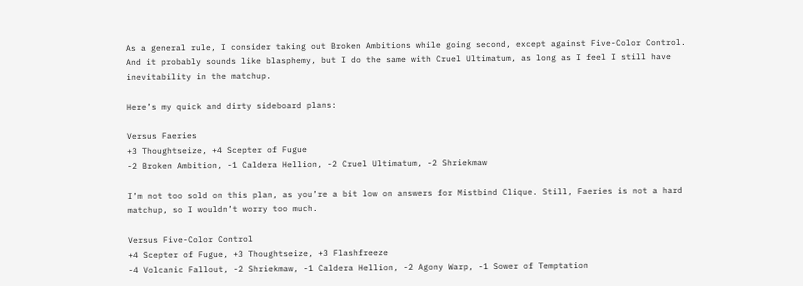As a general rule, I consider taking out Broken Ambitions while going second, except against Five-Color Control. And it probably sounds like blasphemy, but I do the same with Cruel Ultimatum, as long as I feel I still have inevitability in the matchup.

Here’s my quick and dirty sideboard plans:

Versus Faeries
+3 Thoughtseize, +4 Scepter of Fugue
-2 Broken Ambition, -1 Caldera Hellion, -2 Cruel Ultimatum, -2 Shriekmaw

I’m not too sold on this plan, as you’re a bit low on answers for Mistbind Clique. Still, Faeries is not a hard matchup, so I wouldn’t worry too much.

Versus Five-Color Control
+4 Scepter of Fugue, +3 Thoughtseize, +3 Flashfreeze
-4 Volcanic Fallout, -2 Shriekmaw, -1 Caldera Hellion, -2 Agony Warp, -1 Sower of Temptation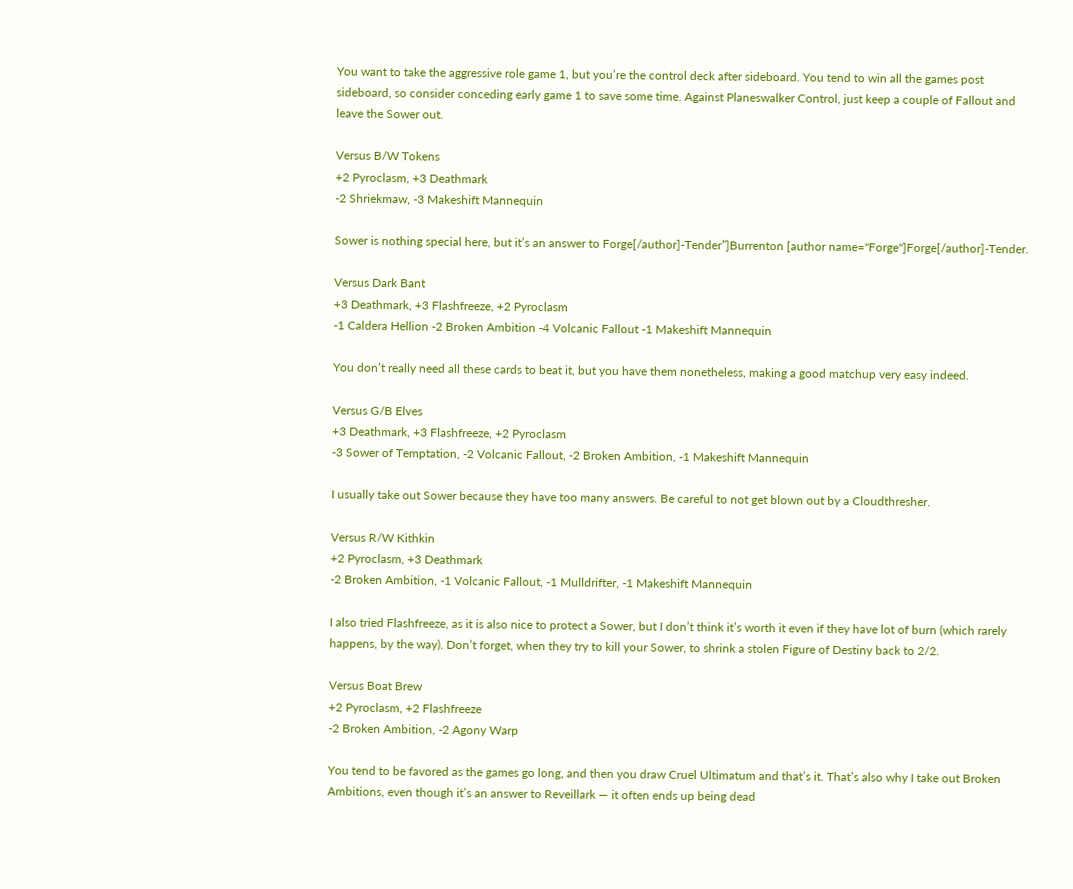You want to take the aggressive role game 1, but you’re the control deck after sideboard. You tend to win all the games post sideboard, so consider conceding early game 1 to save some time. Against Planeswalker Control, just keep a couple of Fallout and leave the Sower out.

Versus B/W Tokens
+2 Pyroclasm, +3 Deathmark
-2 Shriekmaw, -3 Makeshift Mannequin

Sower is nothing special here, but it’s an answer to Forge[/author]-Tender”]Burrenton [author name="Forge"]Forge[/author]-Tender.

Versus Dark Bant
+3 Deathmark, +3 Flashfreeze, +2 Pyroclasm
-1 Caldera Hellion -2 Broken Ambition -4 Volcanic Fallout -1 Makeshift Mannequin

You don’t really need all these cards to beat it, but you have them nonetheless, making a good matchup very easy indeed.

Versus G/B Elves
+3 Deathmark, +3 Flashfreeze, +2 Pyroclasm
-3 Sower of Temptation, -2 Volcanic Fallout, -2 Broken Ambition, -1 Makeshift Mannequin

I usually take out Sower because they have too many answers. Be careful to not get blown out by a Cloudthresher.

Versus R/W Kithkin
+2 Pyroclasm, +3 Deathmark
-2 Broken Ambition, -1 Volcanic Fallout, -1 Mulldrifter, -1 Makeshift Mannequin

I also tried Flashfreeze, as it is also nice to protect a Sower, but I don’t think it’s worth it even if they have lot of burn (which rarely happens, by the way). Don’t forget, when they try to kill your Sower, to shrink a stolen Figure of Destiny back to 2/2.

Versus Boat Brew
+2 Pyroclasm, +2 Flashfreeze
-2 Broken Ambition, -2 Agony Warp

You tend to be favored as the games go long, and then you draw Cruel Ultimatum and that’s it. That’s also why I take out Broken Ambitions, even though it’s an answer to Reveillark — it often ends up being dead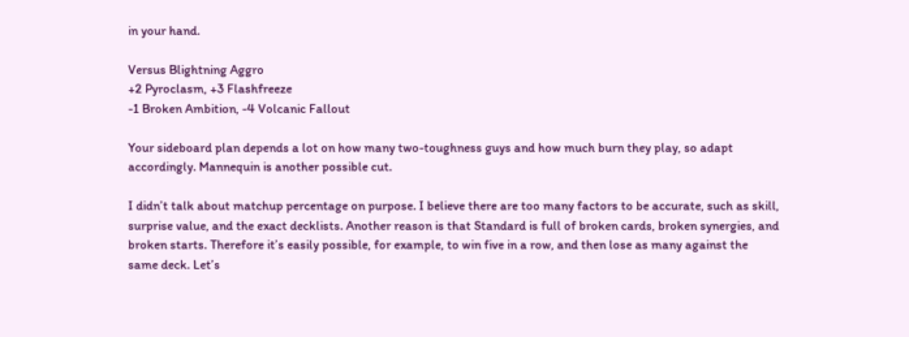in your hand.

Versus Blightning Aggro
+2 Pyroclasm, +3 Flashfreeze
-1 Broken Ambition, -4 Volcanic Fallout

Your sideboard plan depends a lot on how many two-toughness guys and how much burn they play, so adapt accordingly. Mannequin is another possible cut.

I didn’t talk about matchup percentage on purpose. I believe there are too many factors to be accurate, such as skill, surprise value, and the exact decklists. Another reason is that Standard is full of broken cards, broken synergies, and broken starts. Therefore it’s easily possible, for example, to win five in a row, and then lose as many against the same deck. Let’s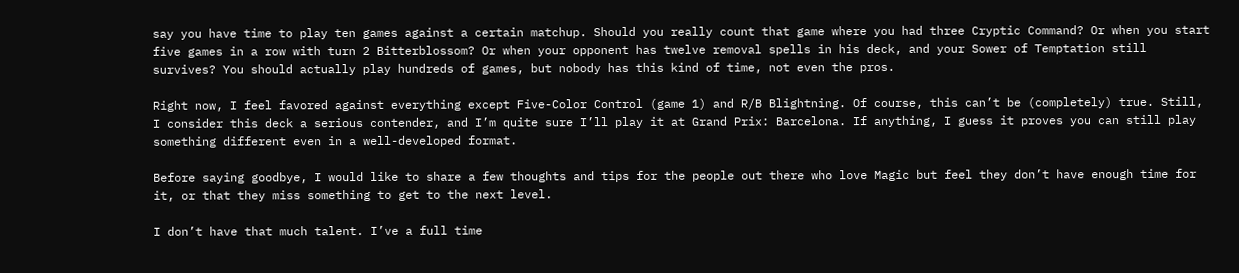say you have time to play ten games against a certain matchup. Should you really count that game where you had three Cryptic Command? Or when you start five games in a row with turn 2 Bitterblossom? Or when your opponent has twelve removal spells in his deck, and your Sower of Temptation still survives? You should actually play hundreds of games, but nobody has this kind of time, not even the pros.

Right now, I feel favored against everything except Five-Color Control (game 1) and R/B Blightning. Of course, this can’t be (completely) true. Still, I consider this deck a serious contender, and I’m quite sure I’ll play it at Grand Prix: Barcelona. If anything, I guess it proves you can still play something different even in a well-developed format.

Before saying goodbye, I would like to share a few thoughts and tips for the people out there who love Magic but feel they don’t have enough time for it, or that they miss something to get to the next level.

I don’t have that much talent. I’ve a full time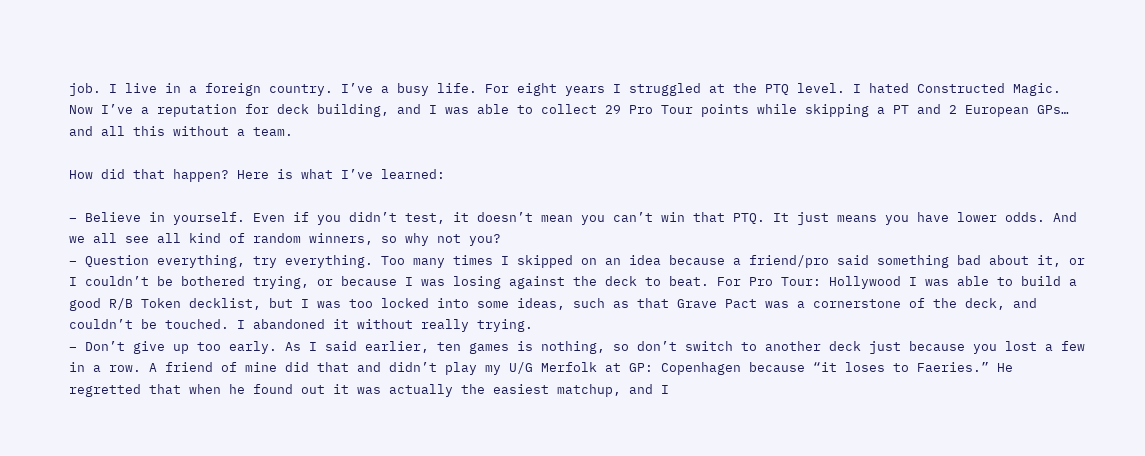job. I live in a foreign country. I’ve a busy life. For eight years I struggled at the PTQ level. I hated Constructed Magic. Now I’ve a reputation for deck building, and I was able to collect 29 Pro Tour points while skipping a PT and 2 European GPs… and all this without a team.

How did that happen? Here is what I’ve learned:

– Believe in yourself. Even if you didn’t test, it doesn’t mean you can’t win that PTQ. It just means you have lower odds. And we all see all kind of random winners, so why not you?
– Question everything, try everything. Too many times I skipped on an idea because a friend/pro said something bad about it, or I couldn’t be bothered trying, or because I was losing against the deck to beat. For Pro Tour: Hollywood I was able to build a good R/B Token decklist, but I was too locked into some ideas, such as that Grave Pact was a cornerstone of the deck, and couldn’t be touched. I abandoned it without really trying.
– Don’t give up too early. As I said earlier, ten games is nothing, so don’t switch to another deck just because you lost a few in a row. A friend of mine did that and didn’t play my U/G Merfolk at GP: Copenhagen because “it loses to Faeries.” He regretted that when he found out it was actually the easiest matchup, and I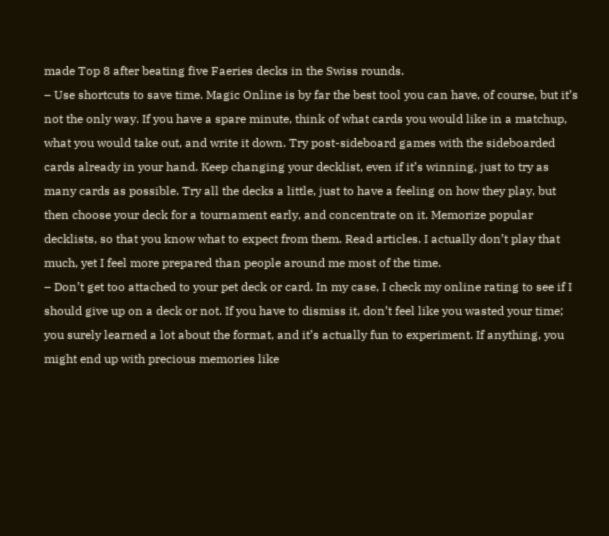made Top 8 after beating five Faeries decks in the Swiss rounds.
– Use shortcuts to save time. Magic Online is by far the best tool you can have, of course, but it’s not the only way. If you have a spare minute, think of what cards you would like in a matchup, what you would take out, and write it down. Try post-sideboard games with the sideboarded cards already in your hand. Keep changing your decklist, even if it’s winning, just to try as many cards as possible. Try all the decks a little, just to have a feeling on how they play, but then choose your deck for a tournament early, and concentrate on it. Memorize popular decklists, so that you know what to expect from them. Read articles. I actually don’t play that much, yet I feel more prepared than people around me most of the time.
– Don’t get too attached to your pet deck or card. In my case, I check my online rating to see if I should give up on a deck or not. If you have to dismiss it, don’t feel like you wasted your time; you surely learned a lot about the format, and it’s actually fun to experiment. If anything, you might end up with precious memories like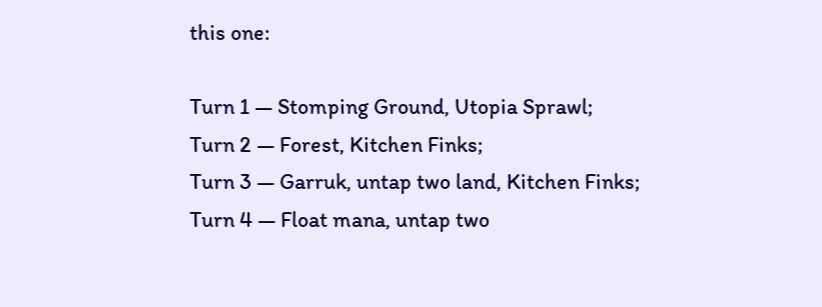this one:

Turn 1 — Stomping Ground, Utopia Sprawl;
Turn 2 — Forest, Kitchen Finks;
Turn 3 — Garruk, untap two land, Kitchen Finks;
Turn 4 — Float mana, untap two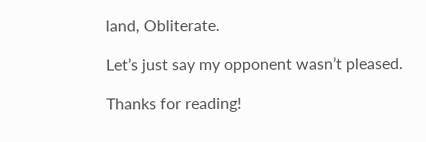land, Obliterate.

Let’s just say my opponent wasn’t pleased.

Thanks for reading!